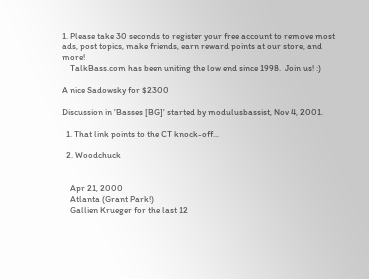1. Please take 30 seconds to register your free account to remove most ads, post topics, make friends, earn reward points at our store, and more!
    TalkBass.com has been uniting the low end since 1998.  Join us! :)

A nice Sadowsky for $2300

Discussion in 'Basses [BG]' started by modulusbassist, Nov 4, 2001.

  1. That link points to the CT knock-off...

  2. Woodchuck


    Apr 21, 2000
    Atlanta (Grant Park!)
    Gallien Krueger for the last 12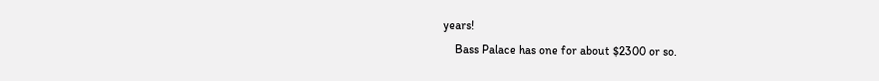years!
    Bass Palace has one for about $2300 or so.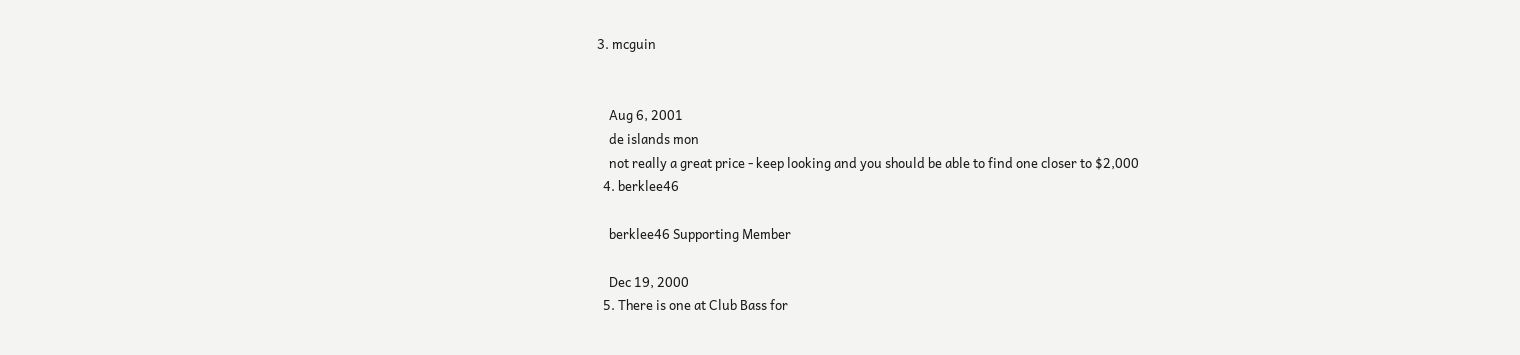3. mcguin


    Aug 6, 2001
    de islands mon
    not really a great price - keep looking and you should be able to find one closer to $2,000
  4. berklee46

    berklee46 Supporting Member

    Dec 19, 2000
  5. There is one at Club Bass for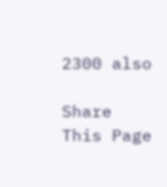2300 also

Share This Page